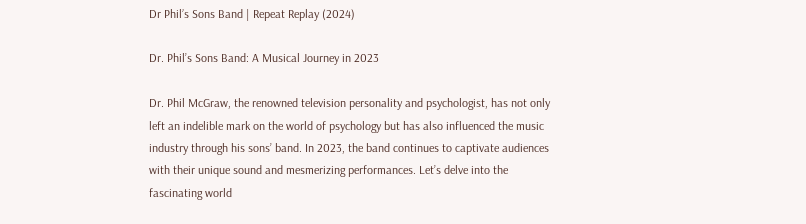Dr Philʼs Sons Band | Repeat Replay (2024)

Dr. Phil’s Sons Band: A Musical Journey in 2023

Dr. Phil McGraw, the renowned television personality and psychologist, has not only left an indelible mark on the world of psychology but has also influenced the music industry through his sons’ band. In 2023, the band continues to captivate audiences with their unique sound and mesmerizing performances. Let’s delve into the fascinating world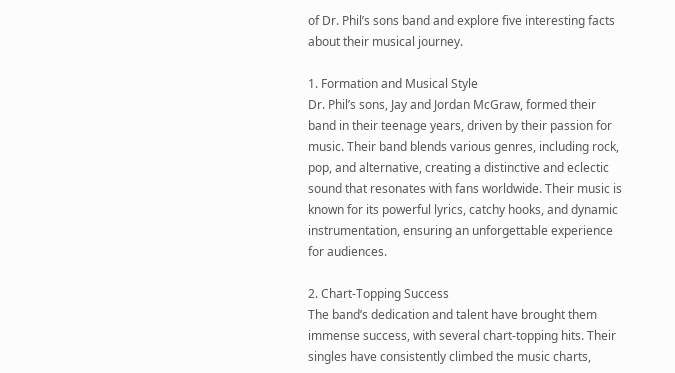of Dr. Phil’s sons band and explore five interesting facts about their musical journey.

1. Formation and Musical Style
Dr. Phil’s sons, Jay and Jordan McGraw, formed their band in their teenage years, driven by their passion for music. Their band blends various genres, including rock, pop, and alternative, creating a distinctive and eclectic sound that resonates with fans worldwide. Their music is known for its powerful lyrics, catchy hooks, and dynamic instrumentation, ensuring an unforgettable experience for audiences.

2. Chart-Topping Success
The band’s dedication and talent have brought them immense success, with several chart-topping hits. Their singles have consistently climbed the music charts,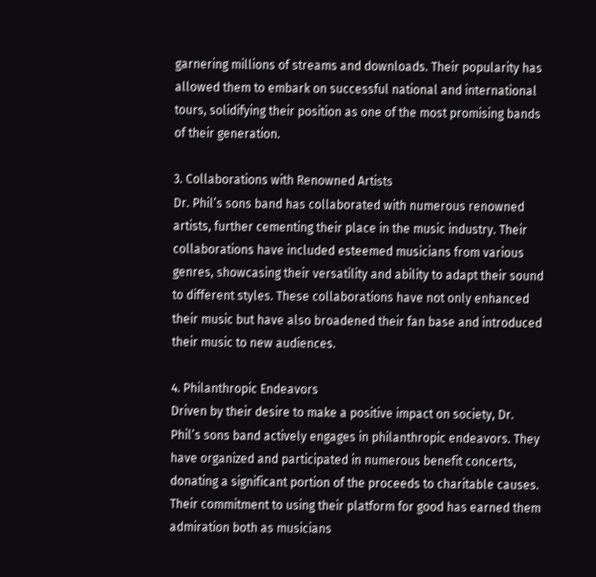garnering millions of streams and downloads. Their popularity has allowed them to embark on successful national and international tours, solidifying their position as one of the most promising bands of their generation.

3. Collaborations with Renowned Artists
Dr. Phil’s sons band has collaborated with numerous renowned artists, further cementing their place in the music industry. Their collaborations have included esteemed musicians from various genres, showcasing their versatility and ability to adapt their sound to different styles. These collaborations have not only enhanced their music but have also broadened their fan base and introduced their music to new audiences.

4. Philanthropic Endeavors
Driven by their desire to make a positive impact on society, Dr. Phil’s sons band actively engages in philanthropic endeavors. They have organized and participated in numerous benefit concerts, donating a significant portion of the proceeds to charitable causes. Their commitment to using their platform for good has earned them admiration both as musicians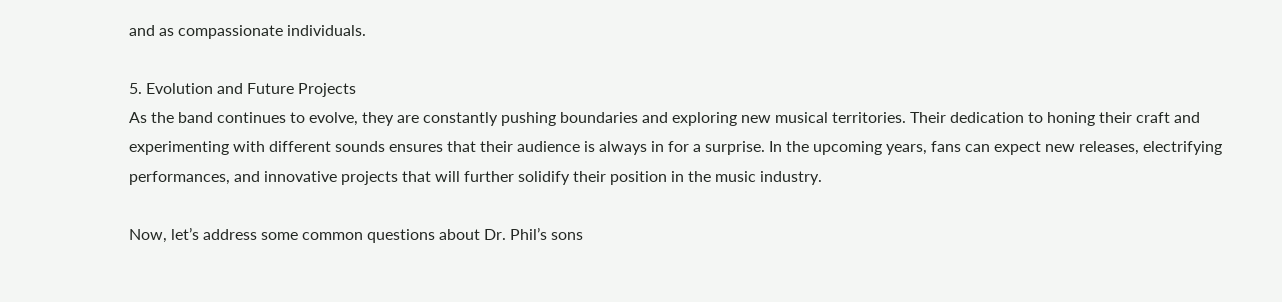and as compassionate individuals.

5. Evolution and Future Projects
As the band continues to evolve, they are constantly pushing boundaries and exploring new musical territories. Their dedication to honing their craft and experimenting with different sounds ensures that their audience is always in for a surprise. In the upcoming years, fans can expect new releases, electrifying performances, and innovative projects that will further solidify their position in the music industry.

Now, let’s address some common questions about Dr. Phil’s sons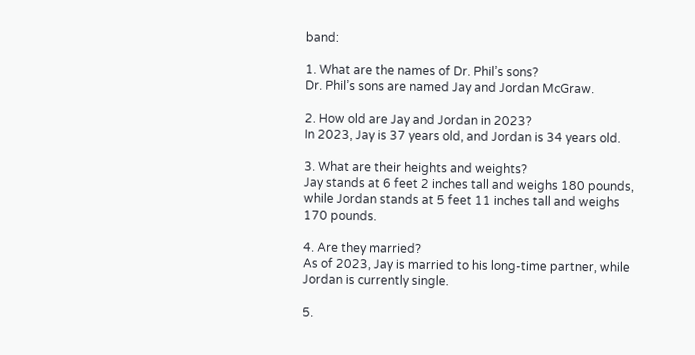band:

1. What are the names of Dr. Phil’s sons?
Dr. Phil’s sons are named Jay and Jordan McGraw.

2. How old are Jay and Jordan in 2023?
In 2023, Jay is 37 years old, and Jordan is 34 years old.

3. What are their heights and weights?
Jay stands at 6 feet 2 inches tall and weighs 180 pounds, while Jordan stands at 5 feet 11 inches tall and weighs 170 pounds.

4. Are they married?
As of 2023, Jay is married to his long-time partner, while Jordan is currently single.

5.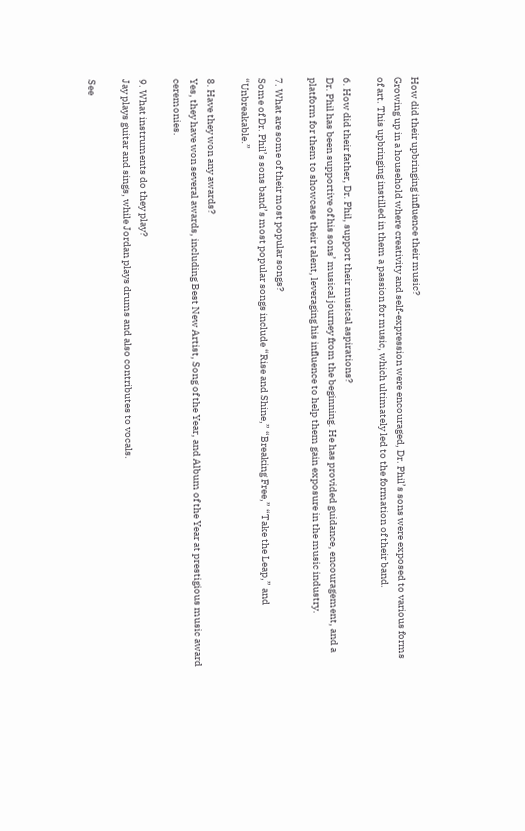How did their upbringing influence their music?
Growing up in a household where creativity and self-expression were encouraged, Dr. Phil’s sons were exposed to various forms of art. This upbringing instilled in them a passion for music, which ultimately led to the formation of their band.

6. How did their father, Dr. Phil, support their musical aspirations?
Dr. Phil has been supportive of his sons’ musical journey from the beginning. He has provided guidance, encouragement, and a platform for them to showcase their talent, leveraging his influence to help them gain exposure in the music industry.

7. What are some of their most popular songs?
Some of Dr. Phil’s sons band’s most popular songs include “Rise and Shine,” “Breaking Free,” “Take the Leap,” and “Unbreakable.”

8. Have they won any awards?
Yes, they have won several awards, including Best New Artist, Song of the Year, and Album of the Year at prestigious music award ceremonies.

9. What instruments do they play?
Jay plays guitar and sings, while Jordan plays drums and also contributes to vocals.

See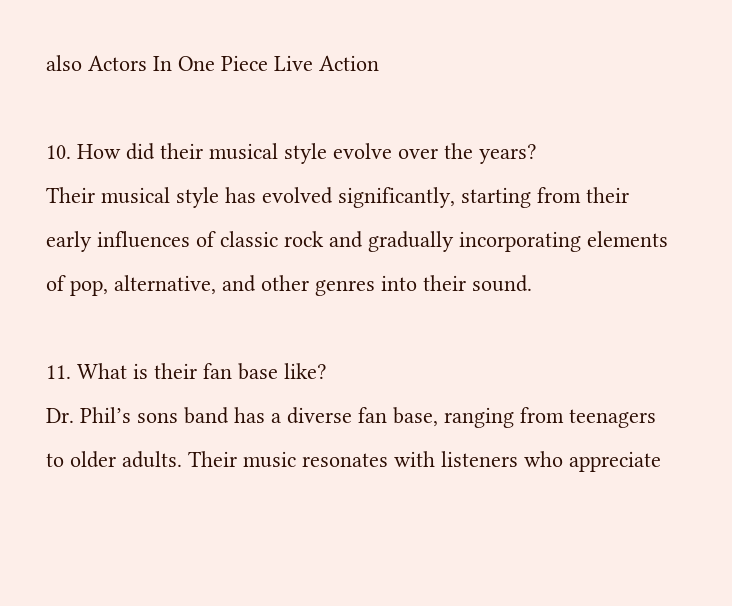also Actors In One Piece Live Action

10. How did their musical style evolve over the years?
Their musical style has evolved significantly, starting from their early influences of classic rock and gradually incorporating elements of pop, alternative, and other genres into their sound.

11. What is their fan base like?
Dr. Phil’s sons band has a diverse fan base, ranging from teenagers to older adults. Their music resonates with listeners who appreciate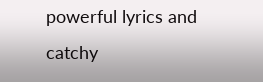powerful lyrics and catchy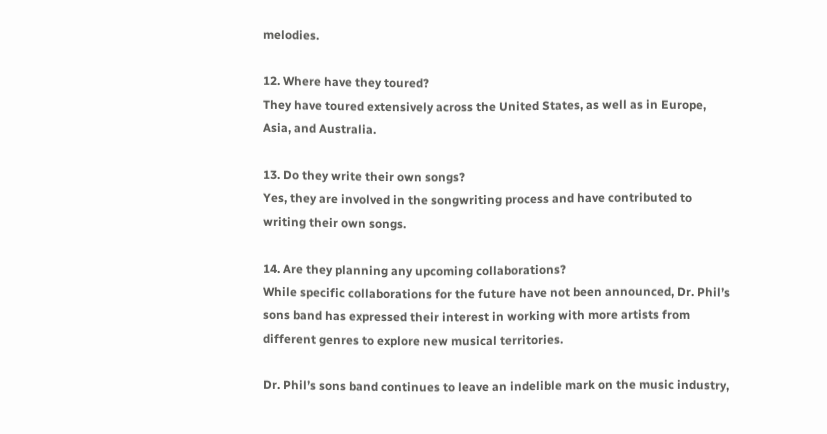melodies.

12. Where have they toured?
They have toured extensively across the United States, as well as in Europe, Asia, and Australia.

13. Do they write their own songs?
Yes, they are involved in the songwriting process and have contributed to writing their own songs.

14. Are they planning any upcoming collaborations?
While specific collaborations for the future have not been announced, Dr. Phil’s sons band has expressed their interest in working with more artists from different genres to explore new musical territories.

Dr. Phil’s sons band continues to leave an indelible mark on the music industry,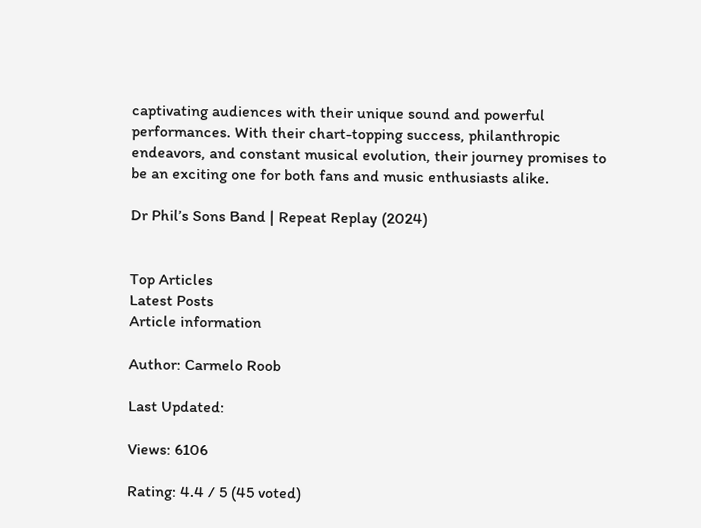captivating audiences with their unique sound and powerful performances. With their chart-topping success, philanthropic endeavors, and constant musical evolution, their journey promises to be an exciting one for both fans and music enthusiasts alike.

Dr Philʼs Sons Band | Repeat Replay (2024)


Top Articles
Latest Posts
Article information

Author: Carmelo Roob

Last Updated:

Views: 6106

Rating: 4.4 / 5 (45 voted)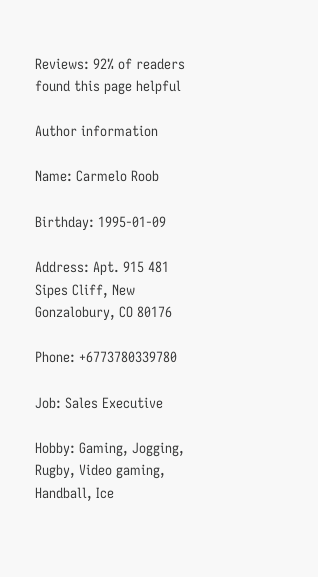Reviews: 92% of readers found this page helpful

Author information

Name: Carmelo Roob

Birthday: 1995-01-09

Address: Apt. 915 481 Sipes Cliff, New Gonzalobury, CO 80176

Phone: +6773780339780

Job: Sales Executive

Hobby: Gaming, Jogging, Rugby, Video gaming, Handball, Ice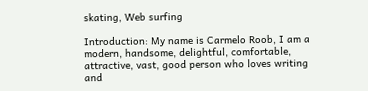skating, Web surfing

Introduction: My name is Carmelo Roob, I am a modern, handsome, delightful, comfortable, attractive, vast, good person who loves writing and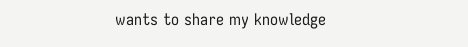wants to share my knowledge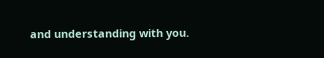and understanding with you.